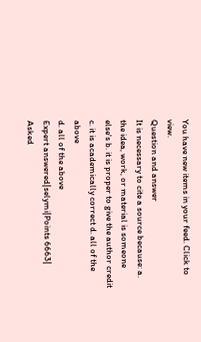You have new items in your feed. Click to view.
Question and answer
It is necessary to cite a source because: a. the idea, work, or material is someone else's b. it is proper to give the author credit c. it is academically correct d. all of the above
d. all of the above
Expert answered|selymi|Points 6663|
Asked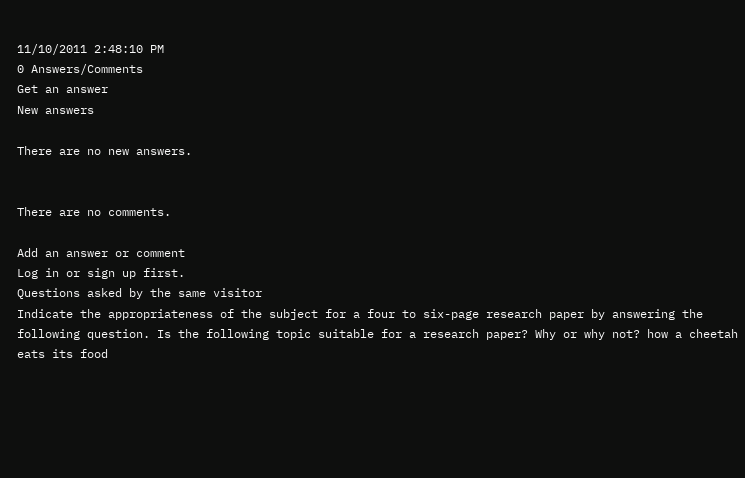11/10/2011 2:48:10 PM
0 Answers/Comments
Get an answer
New answers

There are no new answers.


There are no comments.

Add an answer or comment
Log in or sign up first.
Questions asked by the same visitor
Indicate the appropriateness of the subject for a four to six-page research paper by answering the following question. Is the following topic suitable for a research paper? Why or why not? how a cheetah eats its food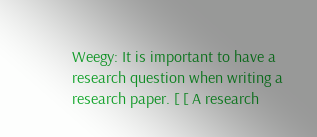Weegy: It is important to have a research question when writing a research paper. [ [ A research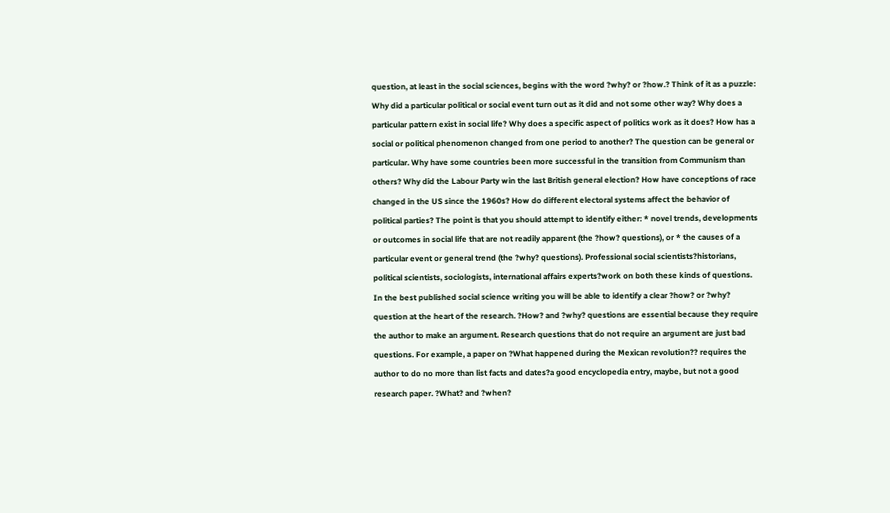question, at least in the social sciences, begins with the word ?why? or ?how.? Think of it as a puzzle: Why did a particular political or social event turn out as it did and not some other way? Why does a particular pattern exist in social life? Why does a specific aspect of politics work as it does? How has a social or political phenomenon changed from one period to another? The question can be general or particular. Why have some countries been more successful in the transition from Communism than others? Why did the Labour Party win the last British general election? How have conceptions of race changed in the US since the 1960s? How do different electoral systems affect the behavior of political parties? The point is that you should attempt to identify either: * novel trends, developments or outcomes in social life that are not readily apparent (the ?how? questions), or * the causes of a particular event or general trend (the ?why? questions). Professional social scientists?historians, political scientists, sociologists, international affairs experts?work on both these kinds of questions. In the best published social science writing you will be able to identify a clear ?how? or ?why? question at the heart of the research. ?How? and ?why? questions are essential because they require the author to make an argument. Research questions that do not require an argument are just bad questions. For example, a paper on ?What happened during the Mexican revolution?? requires the author to do no more than list facts and dates?a good encyclopedia entry, maybe, but not a good research paper. ?What? and ?when?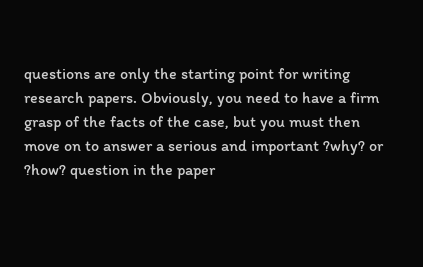questions are only the starting point for writing research papers. Obviously, you need to have a firm grasp of the facts of the case, but you must then move on to answer a serious and important ?why? or ?how? question in the paper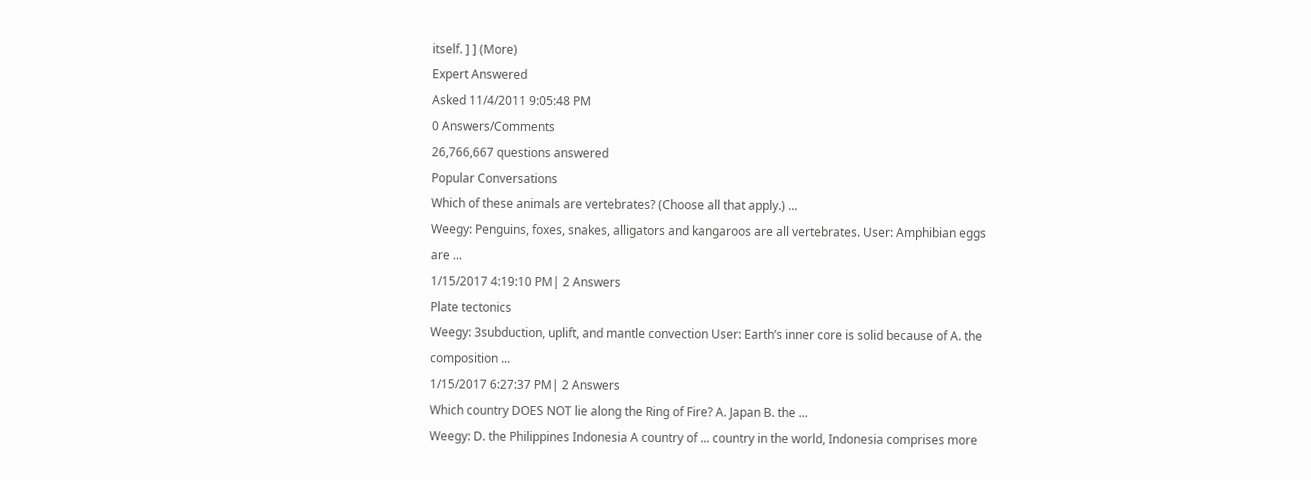itself. ] ] (More)
Expert Answered
Asked 11/4/2011 9:05:48 PM
0 Answers/Comments
26,766,667 questions answered
Popular Conversations
Which of these animals are vertebrates? (Choose all that apply.) ...
Weegy: Penguins, foxes, snakes, alligators and kangaroos are all vertebrates. User: Amphibian eggs are ...
1/15/2017 4:19:10 PM| 2 Answers
Plate tectonics
Weegy: 3subduction, uplift, and mantle convection User: Earth’s inner core is solid because of A. the composition ...
1/15/2017 6:27:37 PM| 2 Answers
Which country DOES NOT lie along the Ring of Fire? A. Japan B. the ...
Weegy: D. the Philippines Indonesia A country of ... country in the world, Indonesia comprises more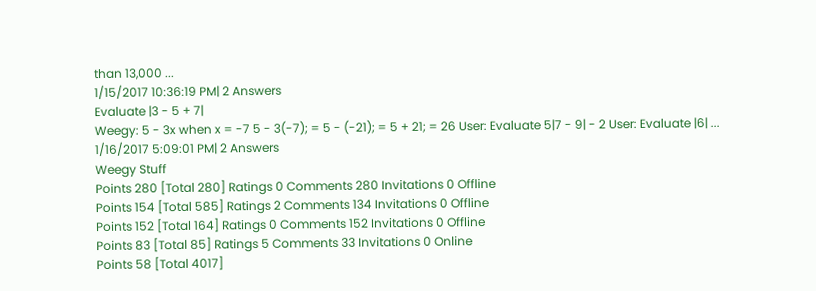than 13,000 ...
1/15/2017 10:36:19 PM| 2 Answers
Evaluate |3 - 5 + 7|
Weegy: 5 - 3x when x = -7 5 - 3(-7); = 5 - (-21); = 5 + 21; = 26 User: Evaluate 5|7 - 9| - 2 User: Evaluate |6| ...
1/16/2017 5:09:01 PM| 2 Answers
Weegy Stuff
Points 280 [Total 280] Ratings 0 Comments 280 Invitations 0 Offline
Points 154 [Total 585] Ratings 2 Comments 134 Invitations 0 Offline
Points 152 [Total 164] Ratings 0 Comments 152 Invitations 0 Offline
Points 83 [Total 85] Ratings 5 Comments 33 Invitations 0 Online
Points 58 [Total 4017]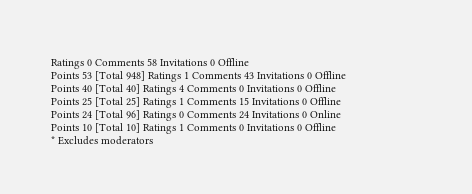Ratings 0 Comments 58 Invitations 0 Offline
Points 53 [Total 948] Ratings 1 Comments 43 Invitations 0 Offline
Points 40 [Total 40] Ratings 4 Comments 0 Invitations 0 Offline
Points 25 [Total 25] Ratings 1 Comments 15 Invitations 0 Offline
Points 24 [Total 96] Ratings 0 Comments 24 Invitations 0 Online
Points 10 [Total 10] Ratings 1 Comments 0 Invitations 0 Offline
* Excludes moderators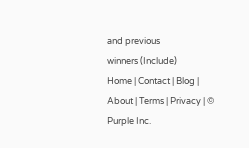and previous
winners (Include)
Home | Contact | Blog | About | Terms | Privacy | © Purple Inc.